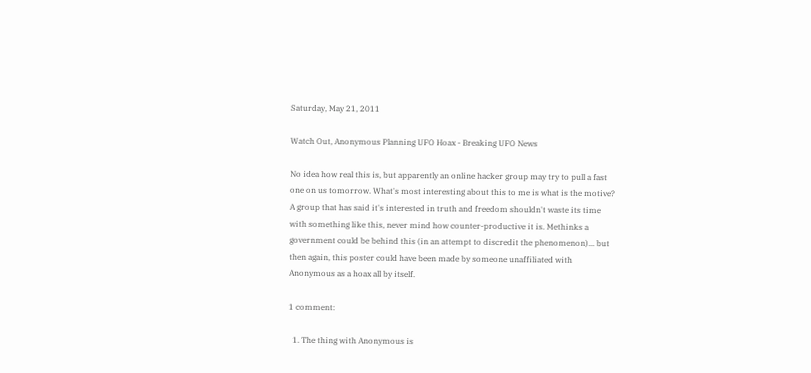Saturday, May 21, 2011

Watch Out, Anonymous Planning UFO Hoax - Breaking UFO News

No idea how real this is, but apparently an online hacker group may try to pull a fast one on us tomorrow. What's most interesting about this to me is what is the motive? A group that has said it's interested in truth and freedom shouldn't waste its time with something like this, never mind how counter-productive it is. Methinks a government could be behind this (in an attempt to discredit the phenomenon)... but then again, this poster could have been made by someone unaffiliated with Anonymous as a hoax all by itself.

1 comment:

  1. The thing with Anonymous is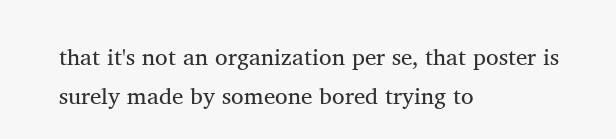that it's not an organization per se, that poster is surely made by someone bored trying to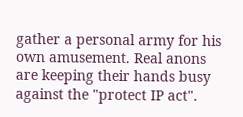gather a personal army for his own amusement. Real anons are keeping their hands busy against the "protect IP act".